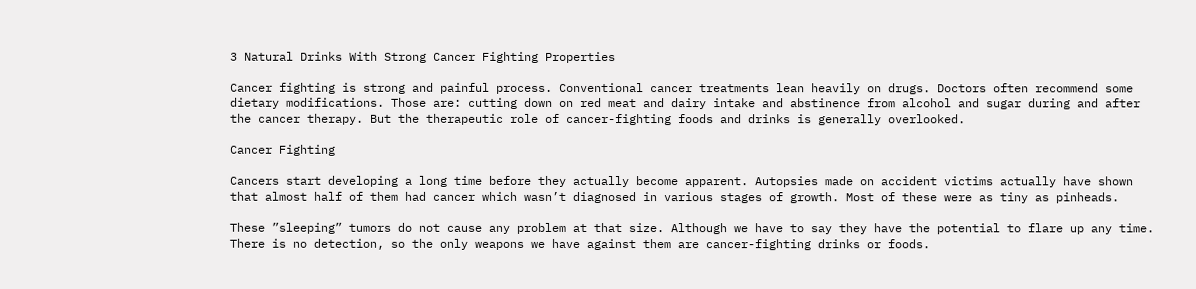3 Natural Drinks With Strong Cancer Fighting Properties

Cancer fighting is strong and painful process. Conventional cancer treatments lean heavily on drugs. Doctors often recommend some dietary modifications. Those are: cutting down on red meat and dairy intake and abstinence from alcohol and sugar during and after the cancer therapy. But the therapeutic role of cancer-fighting foods and drinks is generally overlooked.

Cancer Fighting

Cancers start developing a long time before they actually become apparent. Autopsies made on accident victims actually have shown that almost half of them had cancer which wasn’t diagnosed in various stages of growth. Most of these were as tiny as pinheads.

These ”sleeping” tumors do not cause any problem at that size. Although we have to say they have the potential to flare up any time. There is no detection, so the only weapons we have against them are cancer-fighting drinks or foods.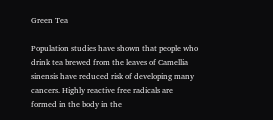Green Tea

Population studies have shown that people who drink tea brewed from the leaves of Camellia sinensis have reduced risk of developing many cancers. Highly reactive free radicals are formed in the body in the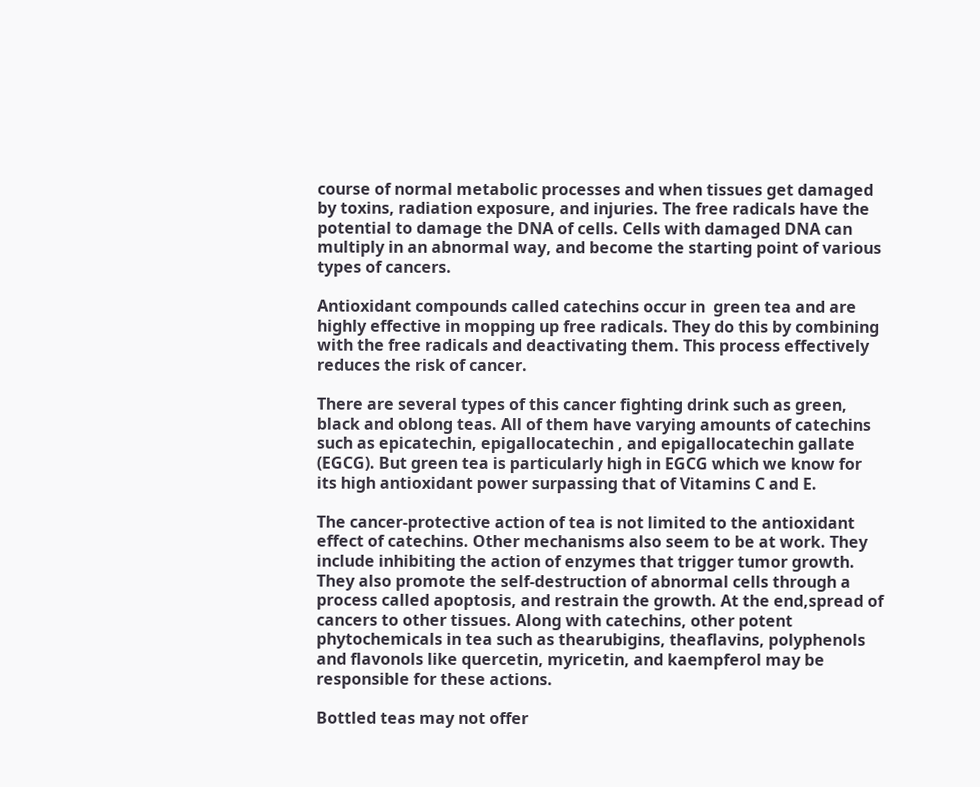course of normal metabolic processes and when tissues get damaged by toxins, radiation exposure, and injuries. The free radicals have the potential to damage the DNA of cells. Cells with damaged DNA can multiply in an abnormal way, and become the starting point of various types of cancers.

Antioxidant compounds called catechins occur in  green tea and are highly effective in mopping up free radicals. They do this by combining with the free radicals and deactivating them. This process effectively reduces the risk of cancer.

There are several types of this cancer fighting drink such as green, black and oblong teas. All of them have varying amounts of catechins such as epicatechin, epigallocatechin , and epigallocatechin gallate (EGCG). But green tea is particularly high in EGCG which we know for its high antioxidant power surpassing that of Vitamins C and E.

The cancer-protective action of tea is not limited to the antioxidant effect of catechins. Other mechanisms also seem to be at work. They include inhibiting the action of enzymes that trigger tumor growth. They also promote the self-destruction of abnormal cells through a process called apoptosis, and restrain the growth. At the end,spread of cancers to other tissues. Along with catechins, other potent phytochemicals in tea such as thearubigins, theaflavins, polyphenols and flavonols like quercetin, myricetin, and kaempferol may be responsible for these actions.

Bottled teas may not offer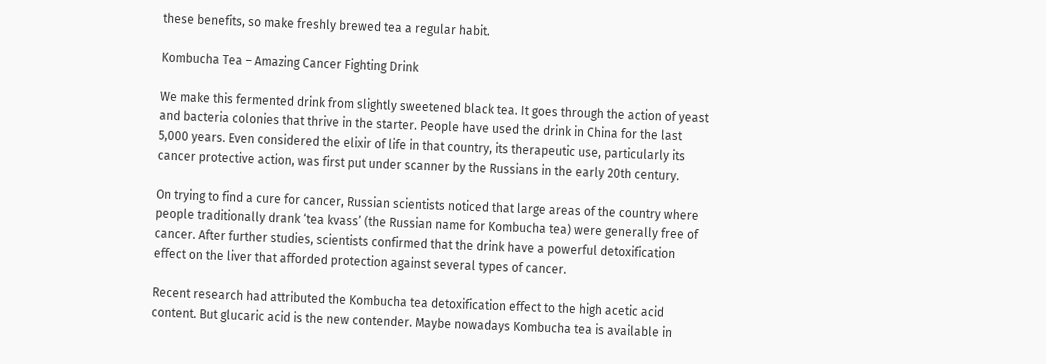these benefits, so make freshly brewed tea a regular habit.

Kombucha Tea – Amazing Cancer Fighting Drink

We make this fermented drink from slightly sweetened black tea. It goes through the action of yeast and bacteria colonies that thrive in the starter. People have used the drink in China for the last 5,000 years. Even considered the elixir of life in that country, its therapeutic use, particularly its cancer protective action, was first put under scanner by the Russians in the early 20th century.

On trying to find a cure for cancer, Russian scientists noticed that large areas of the country where people traditionally drank ‘tea kvass’ (the Russian name for Kombucha tea) were generally free of cancer. After further studies, scientists confirmed that the drink have a powerful detoxification effect on the liver that afforded protection against several types of cancer.

Recent research had attributed the Kombucha tea detoxification effect to the high acetic acid content. But glucaric acid is the new contender. Maybe nowadays Kombucha tea is available in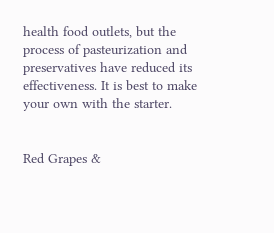health food outlets, but the process of pasteurization and preservatives have reduced its effectiveness. It is best to make your own with the starter.


Red Grapes &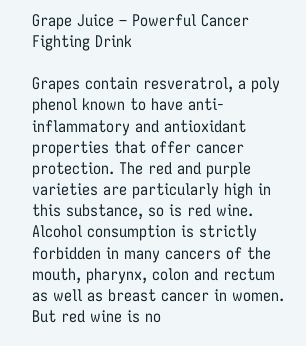Grape Juice – Powerful Cancer Fighting Drink

Grapes contain resveratrol, a poly phenol known to have anti-inflammatory and antioxidant properties that offer cancer protection. The red and purple varieties are particularly high in this substance, so is red wine. Alcohol consumption is strictly forbidden in many cancers of the mouth, pharynx, colon and rectum as well as breast cancer in women. But red wine is no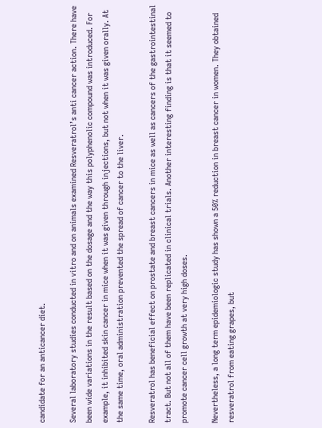candidate for an anticancer diet.

Several laboratory studies conducted in vitro and on animals examined Resveratrol’s anti cancer action. There have been wide variations in the result based on the dosage and the way this polyphenolic compound was introduced. For example, it inhibited skin cancer in mice when it was given through injections, but not when it was given orally. At the same time, oral administration prevented the spread of cancer to the liver.

Resveratrol has beneficial effect on prostate and breast cancers in mice as well as cancers of the gastrointestinal tract. But not all of them have been replicated in clinical trials. Another interesting finding is that it seemed to promote cancer cell growth at very high doses.

Nevertheless, a long term epidemiologic study has shown a 50% reduction in breast cancer in women. They obtained resveratrol from eating grapes, but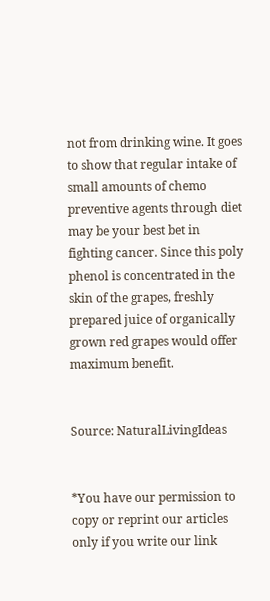not from drinking wine. It goes to show that regular intake of small amounts of chemo preventive agents through diet may be your best bet in fighting cancer. Since this poly phenol is concentrated in the skin of the grapes, freshly prepared juice of organically grown red grapes would offer maximum benefit.


Source: NaturalLivingIdeas


*You have our permission to copy or reprint our articles only if you write our link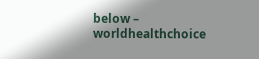below – worldhealthchoice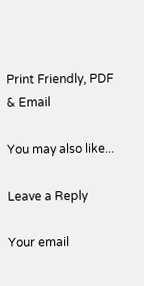Print Friendly, PDF & Email

You may also like...

Leave a Reply

Your email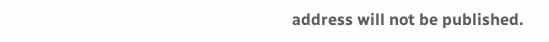address will not be published.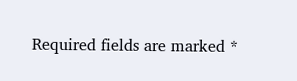Required fields are marked *